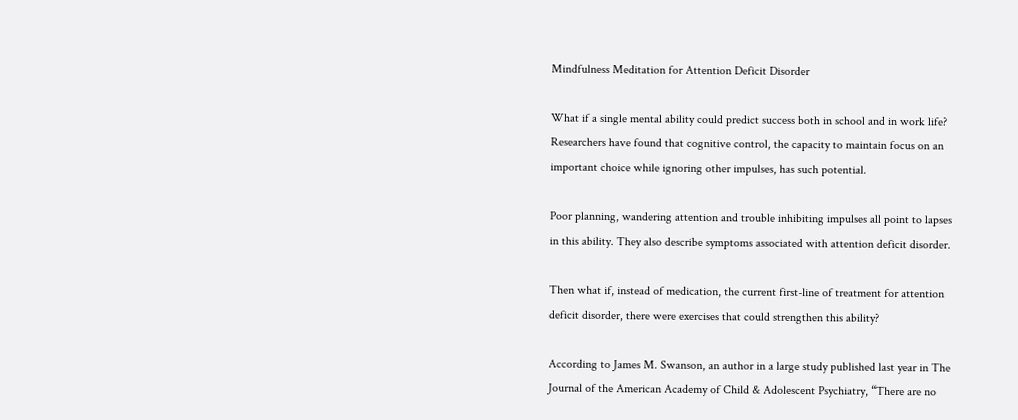Mindfulness Meditation for Attention Deficit Disorder

What if a single mental ability could predict success both in school and in work life? Researchers have found that cognitive control, the capacity to maintain focus on an important choice while ignoring other impulses, has such potential.

Poor planning, wandering attention and trouble inhibiting impulses all point to lapses in this ability. They also describe symptoms associated with attention deficit disorder.

Then what if, instead of medication, the current first-line of treatment for attention deficit disorder, there were exercises that could strengthen this ability?

According to James M. Swanson, an author in a large study published last year in The Journal of the American Academy of Child & Adolescent Psychiatry, “There are no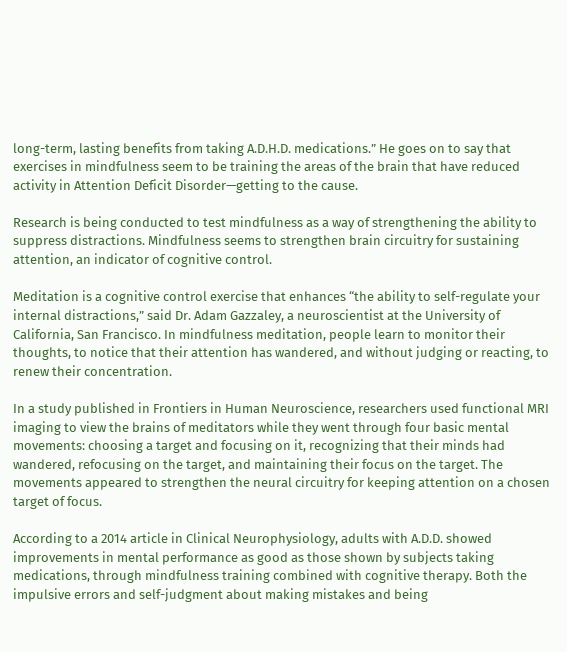long-term, lasting benefits from taking A.D.H.D. medications.” He goes on to say that exercises in mindfulness seem to be training the areas of the brain that have reduced activity in Attention Deficit Disorder—getting to the cause.

Research is being conducted to test mindfulness as a way of strengthening the ability to suppress distractions. Mindfulness seems to strengthen brain circuitry for sustaining attention, an indicator of cognitive control.

Meditation is a cognitive control exercise that enhances “the ability to self-regulate your internal distractions,” said Dr. Adam Gazzaley, a neuroscientist at the University of California, San Francisco. In mindfulness meditation, people learn to monitor their thoughts, to notice that their attention has wandered, and without judging or reacting, to renew their concentration.

In a study published in Frontiers in Human Neuroscience, researchers used functional MRI imaging to view the brains of meditators while they went through four basic mental movements: choosing a target and focusing on it, recognizing that their minds had wandered, refocusing on the target, and maintaining their focus on the target. The movements appeared to strengthen the neural circuitry for keeping attention on a chosen target of focus.

According to a 2014 article in Clinical Neurophysiology, adults with A.D.D. showed improvements in mental performance as good as those shown by subjects taking medications, through mindfulness training combined with cognitive therapy. Both the impulsive errors and self-judgment about making mistakes and being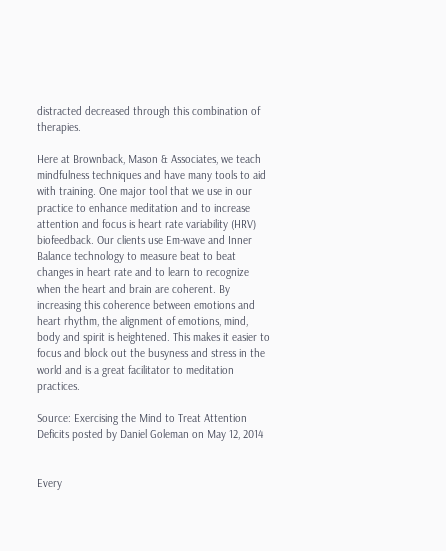distracted decreased through this combination of therapies.

Here at Brownback, Mason & Associates, we teach mindfulness techniques and have many tools to aid with training. One major tool that we use in our practice to enhance meditation and to increase attention and focus is heart rate variability (HRV) biofeedback. Our clients use Em-wave and Inner Balance technology to measure beat to beat changes in heart rate and to learn to recognize when the heart and brain are coherent. By increasing this coherence between emotions and heart rhythm, the alignment of emotions, mind, body and spirit is heightened. This makes it easier to focus and block out the busyness and stress in the world and is a great facilitator to meditation practices.

Source: Exercising the Mind to Treat Attention Deficits posted by Daniel Goleman on May 12, 2014


Every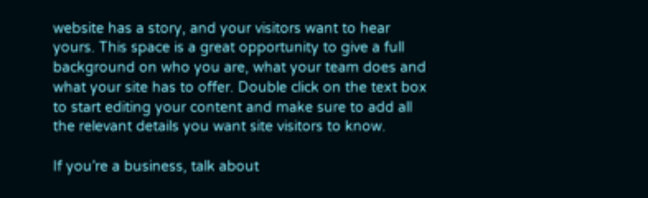website has a story, and your visitors want to hear yours. This space is a great opportunity to give a full background on who you are, what your team does and what your site has to offer. Double click on the text box to start editing your content and make sure to add all the relevant details you want site visitors to know.

If you’re a business, talk about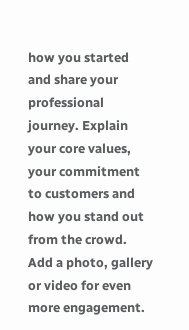how you started and share your professional journey. Explain your core values, your commitment to customers and how you stand out from the crowd. Add a photo, gallery or video for even more engagement.